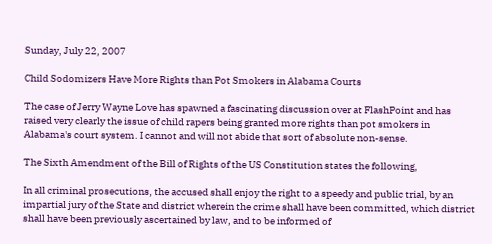Sunday, July 22, 2007

Child Sodomizers Have More Rights than Pot Smokers in Alabama Courts

The case of Jerry Wayne Love has spawned a fascinating discussion over at FlashPoint and has raised very clearly the issue of child rapers being granted more rights than pot smokers in Alabama's court system. I cannot and will not abide that sort of absolute non-sense.

The Sixth Amendment of the Bill of Rights of the US Constitution states the following,

In all criminal prosecutions, the accused shall enjoy the right to a speedy and public trial, by an impartial jury of the State and district wherein the crime shall have been committed, which district shall have been previously ascertained by law, and to be informed of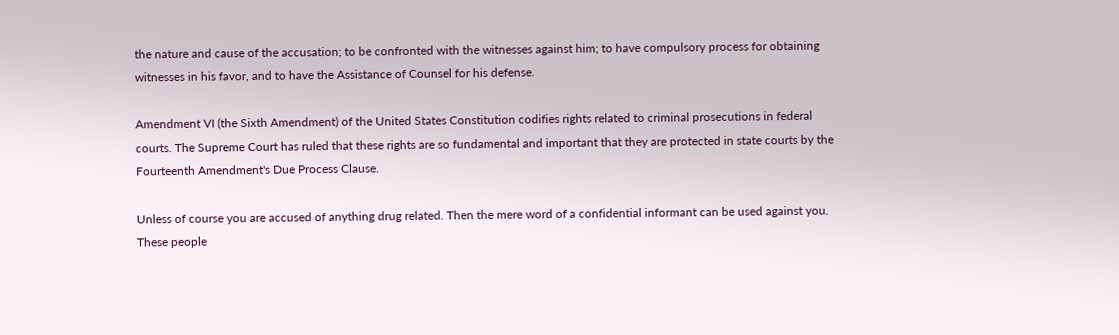the nature and cause of the accusation; to be confronted with the witnesses against him; to have compulsory process for obtaining witnesses in his favor, and to have the Assistance of Counsel for his defense.

Amendment VI (the Sixth Amendment) of the United States Constitution codifies rights related to criminal prosecutions in federal courts. The Supreme Court has ruled that these rights are so fundamental and important that they are protected in state courts by the Fourteenth Amendment's Due Process Clause.

Unless of course you are accused of anything drug related. Then the mere word of a confidential informant can be used against you. These people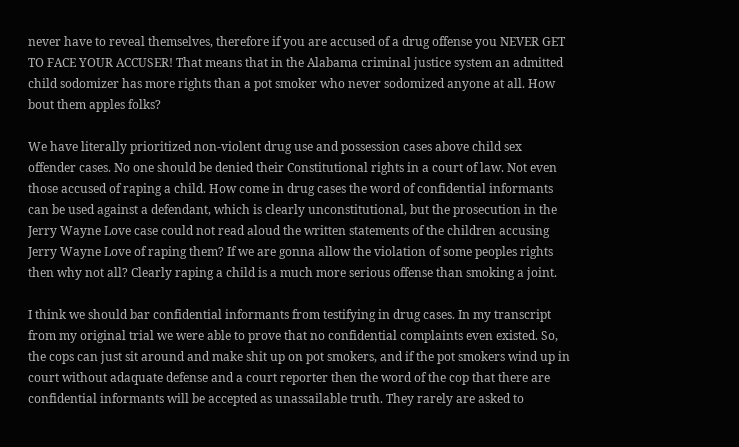never have to reveal themselves, therefore if you are accused of a drug offense you NEVER GET TO FACE YOUR ACCUSER! That means that in the Alabama criminal justice system an admitted child sodomizer has more rights than a pot smoker who never sodomized anyone at all. How bout them apples folks?

We have literally prioritized non-violent drug use and possession cases above child sex offender cases. No one should be denied their Constitutional rights in a court of law. Not even those accused of raping a child. How come in drug cases the word of confidential informants can be used against a defendant, which is clearly unconstitutional, but the prosecution in the Jerry Wayne Love case could not read aloud the written statements of the children accusing Jerry Wayne Love of raping them? If we are gonna allow the violation of some peoples rights then why not all? Clearly raping a child is a much more serious offense than smoking a joint.

I think we should bar confidential informants from testifying in drug cases. In my transcript from my original trial we were able to prove that no confidential complaints even existed. So, the cops can just sit around and make shit up on pot smokers, and if the pot smokers wind up in court without adaquate defense and a court reporter then the word of the cop that there are confidential informants will be accepted as unassailable truth. They rarely are asked to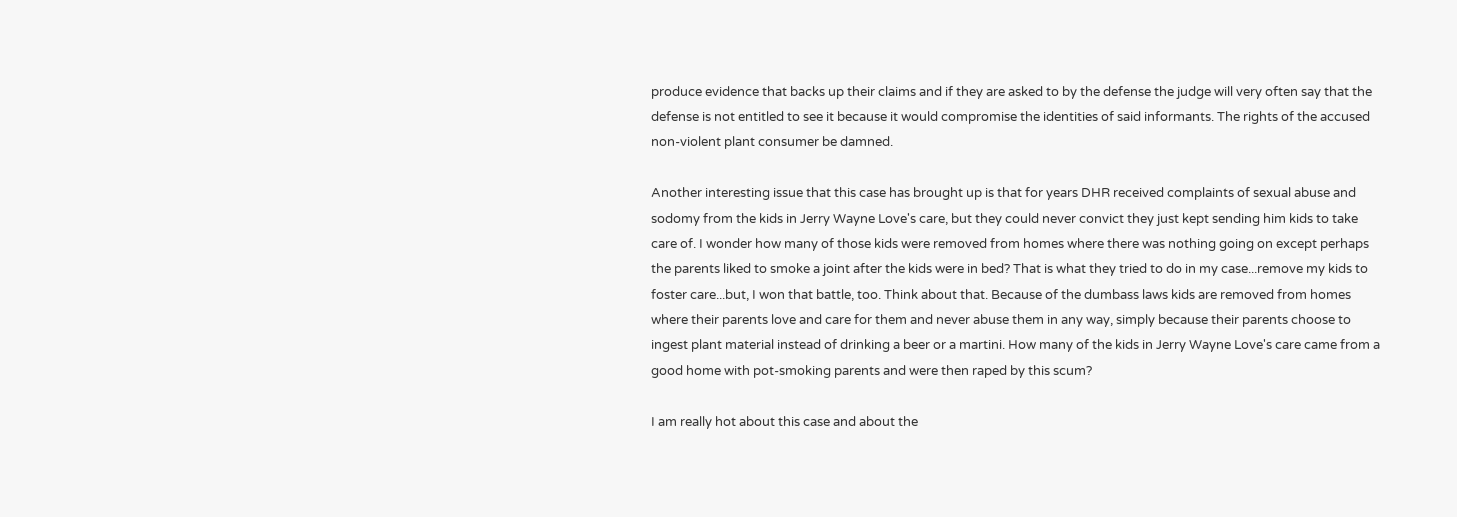produce evidence that backs up their claims and if they are asked to by the defense the judge will very often say that the defense is not entitled to see it because it would compromise the identities of said informants. The rights of the accused non-violent plant consumer be damned.

Another interesting issue that this case has brought up is that for years DHR received complaints of sexual abuse and sodomy from the kids in Jerry Wayne Love's care, but they could never convict they just kept sending him kids to take care of. I wonder how many of those kids were removed from homes where there was nothing going on except perhaps the parents liked to smoke a joint after the kids were in bed? That is what they tried to do in my case...remove my kids to foster care...but, I won that battle, too. Think about that. Because of the dumbass laws kids are removed from homes where their parents love and care for them and never abuse them in any way, simply because their parents choose to ingest plant material instead of drinking a beer or a martini. How many of the kids in Jerry Wayne Love's care came from a good home with pot-smoking parents and were then raped by this scum?

I am really hot about this case and about the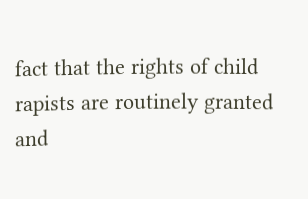fact that the rights of child rapists are routinely granted and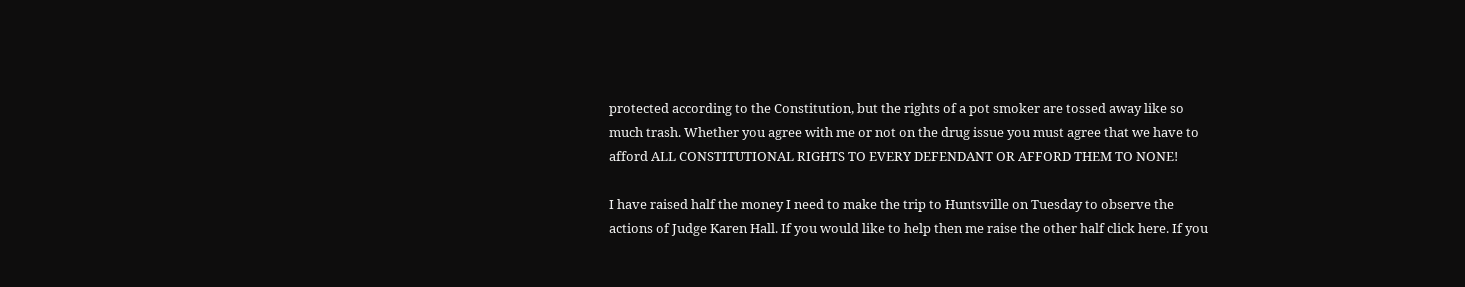protected according to the Constitution, but the rights of a pot smoker are tossed away like so much trash. Whether you agree with me or not on the drug issue you must agree that we have to afford ALL CONSTITUTIONAL RIGHTS TO EVERY DEFENDANT OR AFFORD THEM TO NONE!

I have raised half the money I need to make the trip to Huntsville on Tuesday to observe the actions of Judge Karen Hall. If you would like to help then me raise the other half click here. If you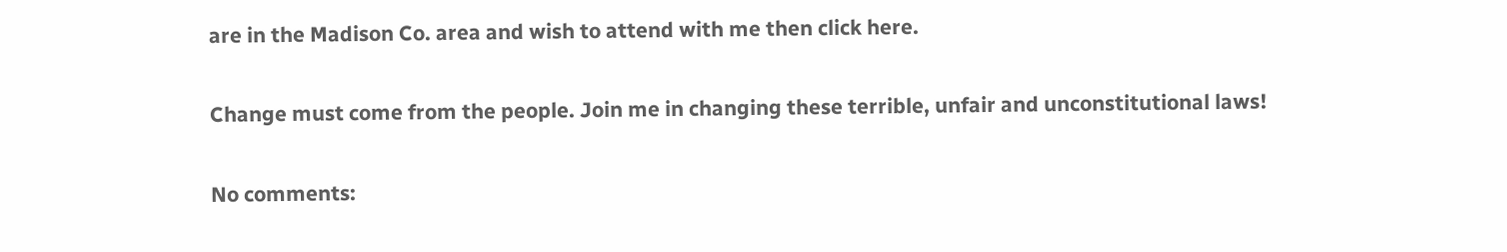are in the Madison Co. area and wish to attend with me then click here.

Change must come from the people. Join me in changing these terrible, unfair and unconstitutional laws!

No comments: